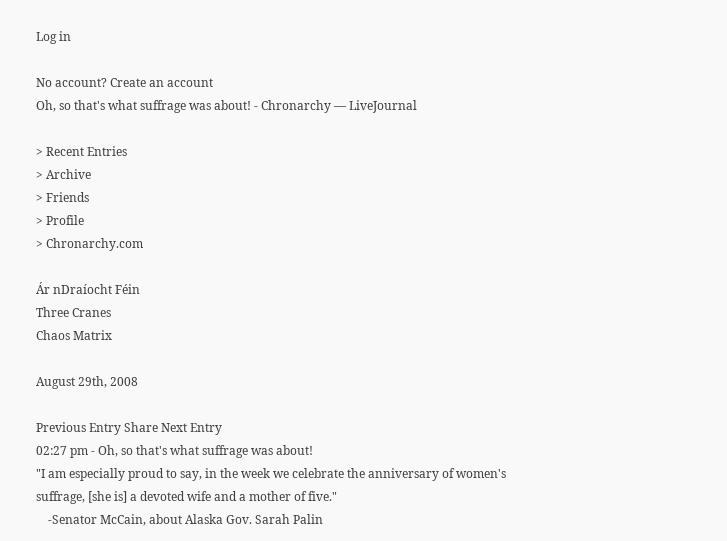Log in

No account? Create an account
Oh, so that's what suffrage was about! - Chronarchy — LiveJournal

> Recent Entries
> Archive
> Friends
> Profile
> Chronarchy.com

Ár nDraíocht Féin
Three Cranes
Chaos Matrix

August 29th, 2008

Previous Entry Share Next Entry
02:27 pm - Oh, so that's what suffrage was about!
"I am especially proud to say, in the week we celebrate the anniversary of women's suffrage, [she is] a devoted wife and a mother of five."
    -Senator McCain, about Alaska Gov. Sarah Palin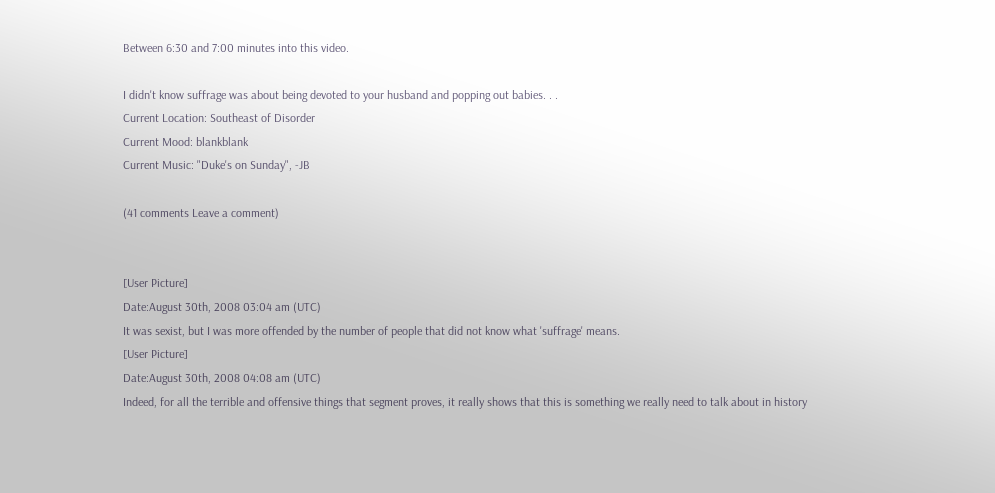Between 6:30 and 7:00 minutes into this video.

I didn't know suffrage was about being devoted to your husband and popping out babies. . .
Current Location: Southeast of Disorder
Current Mood: blankblank
Current Music: "Duke's on Sunday", -JB

(41 comments Leave a comment)


[User Picture]
Date:August 30th, 2008 03:04 am (UTC)
It was sexist, but I was more offended by the number of people that did not know what 'suffrage' means.
[User Picture]
Date:August 30th, 2008 04:08 am (UTC)
Indeed, for all the terrible and offensive things that segment proves, it really shows that this is something we really need to talk about in history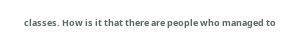classes. How is it that there are people who managed to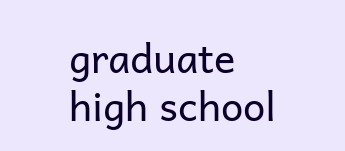graduate high school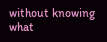without knowing what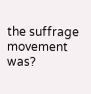the suffrage movement was?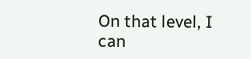On that level, I can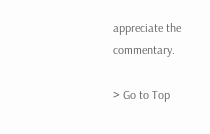appreciate the commentary.

> Go to Top